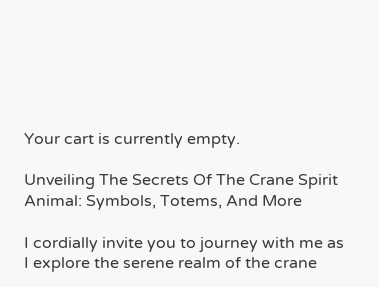Your cart is currently empty.

Unveiling The Secrets Of The Crane Spirit Animal: Symbols, Totems, And More

I cordially invite you to journey with me as I explore the serene realm of the crane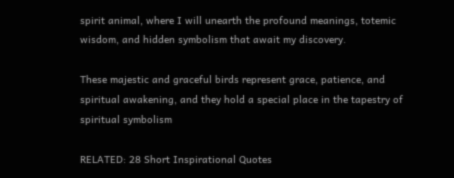spirit animal, where I will unearth the profound meanings, totemic wisdom, and hidden symbolism that await my discovery.

These majestic and graceful birds represent grace, patience, and spiritual awakening, and they hold a special place in the tapestry of spiritual symbolism

RELATED: 28 Short Inspirational Quotes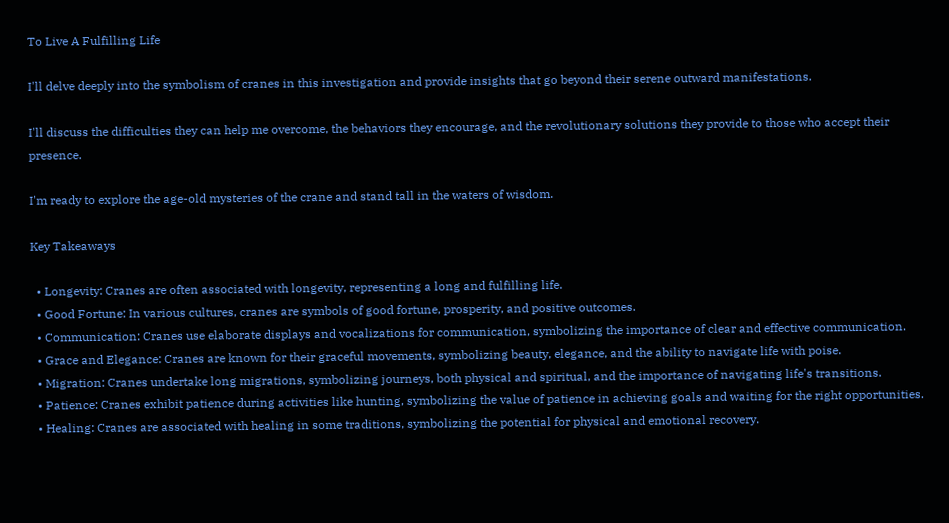To Live A Fulfilling Life

I'll delve deeply into the symbolism of cranes in this investigation and provide insights that go beyond their serene outward manifestations.

I'll discuss the difficulties they can help me overcome, the behaviors they encourage, and the revolutionary solutions they provide to those who accept their presence.

I'm ready to explore the age-old mysteries of the crane and stand tall in the waters of wisdom.

Key Takeaways

  • Longevity: Cranes are often associated with longevity, representing a long and fulfilling life.
  • Good Fortune: In various cultures, cranes are symbols of good fortune, prosperity, and positive outcomes.
  • Communication: Cranes use elaborate displays and vocalizations for communication, symbolizing the importance of clear and effective communication.
  • Grace and Elegance: Cranes are known for their graceful movements, symbolizing beauty, elegance, and the ability to navigate life with poise.
  • Migration: Cranes undertake long migrations, symbolizing journeys, both physical and spiritual, and the importance of navigating life's transitions.
  • Patience: Cranes exhibit patience during activities like hunting, symbolizing the value of patience in achieving goals and waiting for the right opportunities.
  • Healing: Cranes are associated with healing in some traditions, symbolizing the potential for physical and emotional recovery.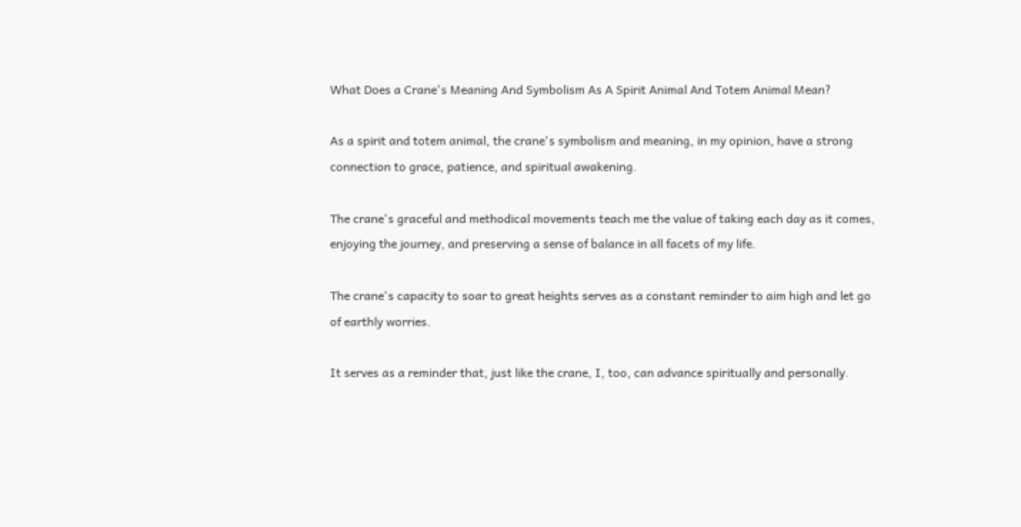What Does a Crane's Meaning And Symbolism As A Spirit Animal And Totem Animal Mean?

As a spirit and totem animal, the crane's symbolism and meaning, in my opinion, have a strong connection to grace, patience, and spiritual awakening.

The crane's graceful and methodical movements teach me the value of taking each day as it comes, enjoying the journey, and preserving a sense of balance in all facets of my life.

The crane's capacity to soar to great heights serves as a constant reminder to aim high and let go of earthly worries.

It serves as a reminder that, just like the crane, I, too, can advance spiritually and personally.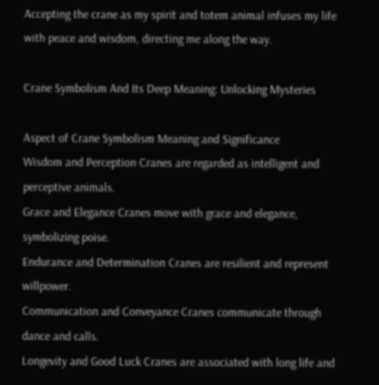Accepting the crane as my spirit and totem animal infuses my life with peace and wisdom, directing me along the way.

Crane Symbolism And Its Deep Meaning: Unlocking Mysteries

Aspect of Crane Symbolism Meaning and Significance
Wisdom and Perception Cranes are regarded as intelligent and perceptive animals.
Grace and Elegance Cranes move with grace and elegance, symbolizing poise.
Endurance and Determination Cranes are resilient and represent willpower.
Communication and Conveyance Cranes communicate through dance and calls.
Longevity and Good Luck Cranes are associated with long life and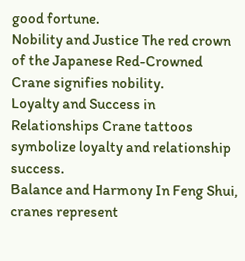good fortune.
Nobility and Justice The red crown of the Japanese Red-Crowned Crane signifies nobility.
Loyalty and Success in Relationships Crane tattoos symbolize loyalty and relationship success.
Balance and Harmony In Feng Shui, cranes represent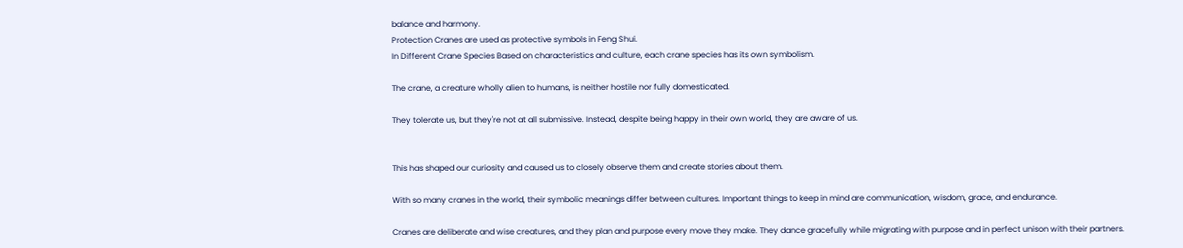balance and harmony.
Protection Cranes are used as protective symbols in Feng Shui.
In Different Crane Species Based on characteristics and culture, each crane species has its own symbolism.

The crane, a creature wholly alien to humans, is neither hostile nor fully domesticated.

They tolerate us, but they're not at all submissive. Instead, despite being happy in their own world, they are aware of us.


This has shaped our curiosity and caused us to closely observe them and create stories about them.

With so many cranes in the world, their symbolic meanings differ between cultures. Important things to keep in mind are communication, wisdom, grace, and endurance.

Cranes are deliberate and wise creatures, and they plan and purpose every move they make. They dance gracefully while migrating with purpose and in perfect unison with their partners.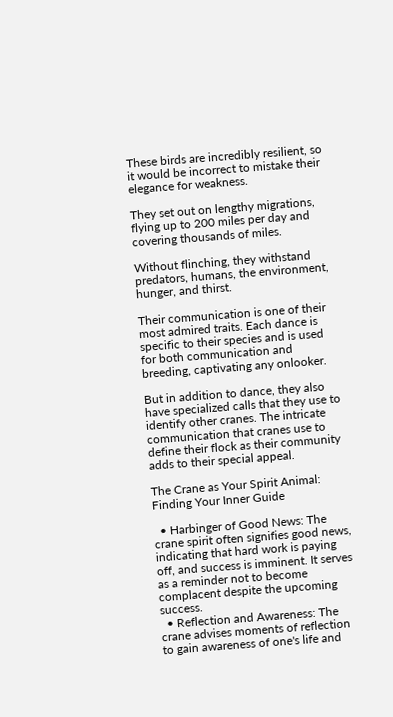These birds are incredibly resilient, so it would be incorrect to mistake their elegance for weakness.

They set out on lengthy migrations, flying up to 200 miles per day and covering thousands of miles.

Without flinching, they withstand predators, humans, the environment, hunger, and thirst.

Their communication is one of their most admired traits. Each dance is specific to their species and is used for both communication and breeding, captivating any onlooker.

But in addition to dance, they also have specialized calls that they use to identify other cranes. The intricate communication that cranes use to define their flock as their community adds to their special appeal.

The Crane as Your Spirit Animal: Finding Your Inner Guide

  • Harbinger of Good News: The crane spirit often signifies good news, indicating that hard work is paying off, and success is imminent. It serves as a reminder not to become complacent despite the upcoming success.
  • Reflection and Awareness: The crane advises moments of reflection to gain awareness of one's life and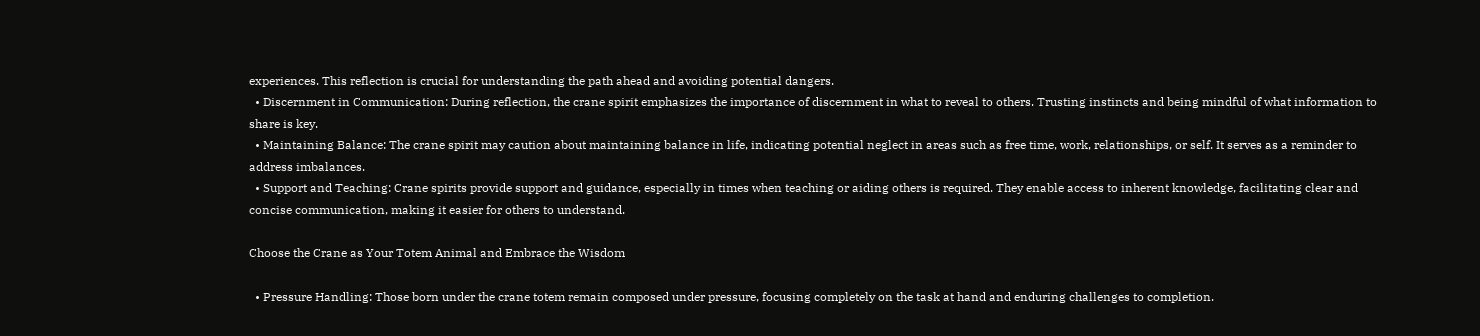experiences. This reflection is crucial for understanding the path ahead and avoiding potential dangers.
  • Discernment in Communication: During reflection, the crane spirit emphasizes the importance of discernment in what to reveal to others. Trusting instincts and being mindful of what information to share is key.
  • Maintaining Balance: The crane spirit may caution about maintaining balance in life, indicating potential neglect in areas such as free time, work, relationships, or self. It serves as a reminder to address imbalances.
  • Support and Teaching: Crane spirits provide support and guidance, especially in times when teaching or aiding others is required. They enable access to inherent knowledge, facilitating clear and concise communication, making it easier for others to understand.

Choose the Crane as Your Totem Animal and Embrace the Wisdom

  • Pressure Handling: Those born under the crane totem remain composed under pressure, focusing completely on the task at hand and enduring challenges to completion.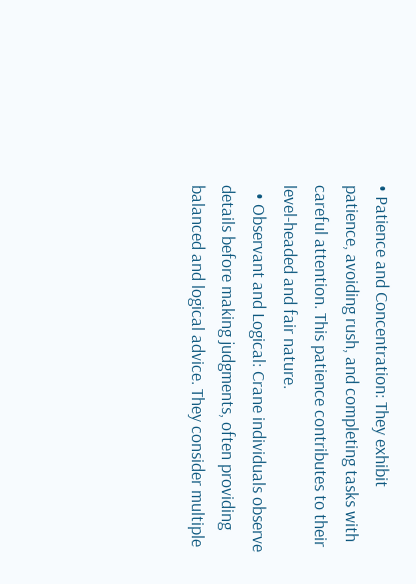• Patience and Concentration: They exhibit patience, avoiding rush, and completing tasks with careful attention. This patience contributes to their level-headed and fair nature.
  • Observant and Logical: Crane individuals observe details before making judgments, often providing balanced and logical advice. They consider multiple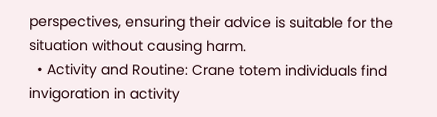perspectives, ensuring their advice is suitable for the situation without causing harm.
  • Activity and Routine: Crane totem individuals find invigoration in activity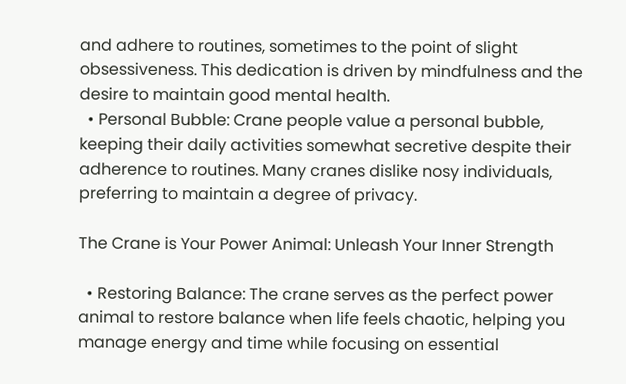and adhere to routines, sometimes to the point of slight obsessiveness. This dedication is driven by mindfulness and the desire to maintain good mental health.
  • Personal Bubble: Crane people value a personal bubble, keeping their daily activities somewhat secretive despite their adherence to routines. Many cranes dislike nosy individuals, preferring to maintain a degree of privacy.

The Crane is Your Power Animal: Unleash Your Inner Strength

  • Restoring Balance: The crane serves as the perfect power animal to restore balance when life feels chaotic, helping you manage energy and time while focusing on essential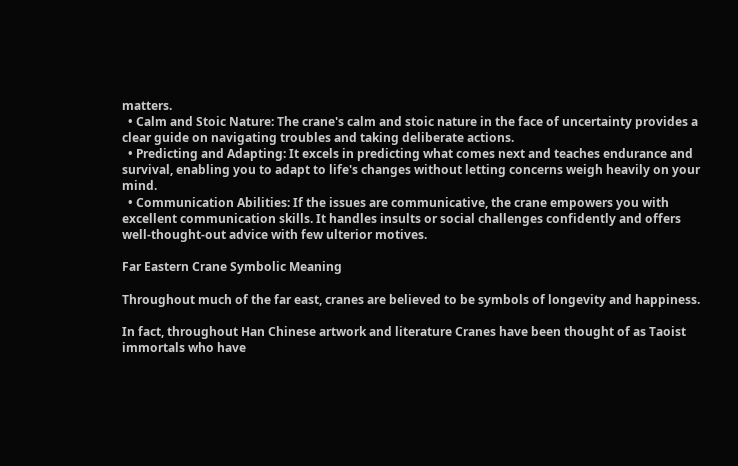matters.
  • Calm and Stoic Nature: The crane's calm and stoic nature in the face of uncertainty provides a clear guide on navigating troubles and taking deliberate actions.
  • Predicting and Adapting: It excels in predicting what comes next and teaches endurance and survival, enabling you to adapt to life's changes without letting concerns weigh heavily on your mind.
  • Communication Abilities: If the issues are communicative, the crane empowers you with excellent communication skills. It handles insults or social challenges confidently and offers well-thought-out advice with few ulterior motives.

Far Eastern Crane Symbolic Meaning

Throughout much of the far east, cranes are believed to be symbols of longevity and happiness.

In fact, throughout Han Chinese artwork and literature Cranes have been thought of as Taoist immortals who have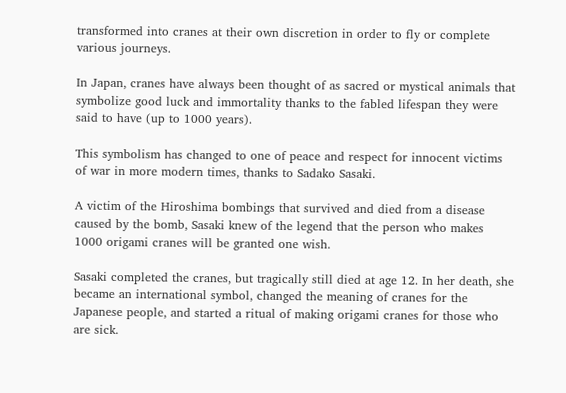transformed into cranes at their own discretion in order to fly or complete various journeys.

In Japan, cranes have always been thought of as sacred or mystical animals that symbolize good luck and immortality thanks to the fabled lifespan they were said to have (up to 1000 years).

This symbolism has changed to one of peace and respect for innocent victims of war in more modern times, thanks to Sadako Sasaki.

A victim of the Hiroshima bombings that survived and died from a disease caused by the bomb, Sasaki knew of the legend that the person who makes 1000 origami cranes will be granted one wish.

Sasaki completed the cranes, but tragically still died at age 12. In her death, she became an international symbol, changed the meaning of cranes for the Japanese people, and started a ritual of making origami cranes for those who are sick.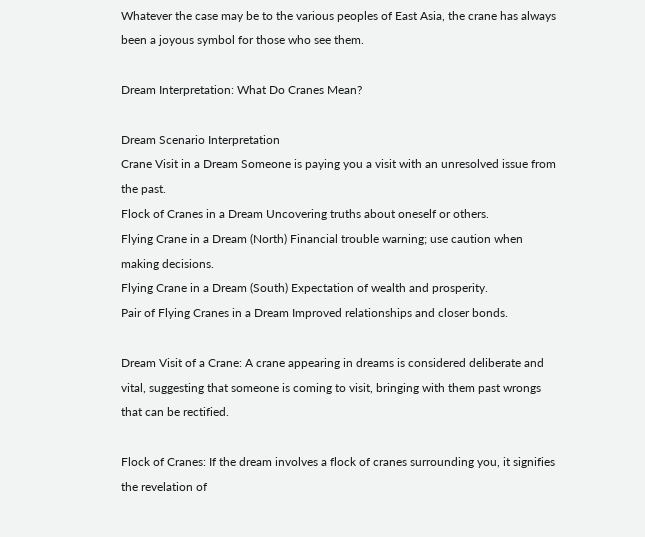Whatever the case may be to the various peoples of East Asia, the crane has always been a joyous symbol for those who see them.

Dream Interpretation: What Do Cranes Mean?

Dream Scenario Interpretation
Crane Visit in a Dream Someone is paying you a visit with an unresolved issue from the past.
Flock of Cranes in a Dream Uncovering truths about oneself or others.
Flying Crane in a Dream (North) Financial trouble warning; use caution when making decisions.
Flying Crane in a Dream (South) Expectation of wealth and prosperity.
Pair of Flying Cranes in a Dream Improved relationships and closer bonds.

Dream Visit of a Crane: A crane appearing in dreams is considered deliberate and vital, suggesting that someone is coming to visit, bringing with them past wrongs that can be rectified.

Flock of Cranes: If the dream involves a flock of cranes surrounding you, it signifies the revelation of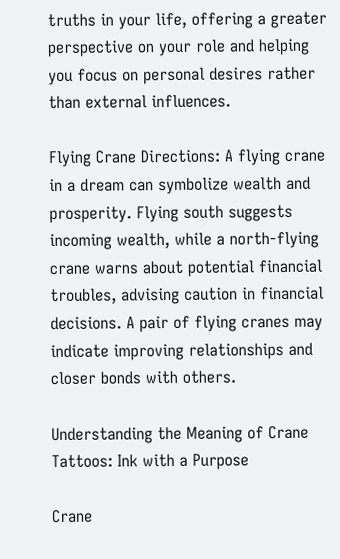truths in your life, offering a greater perspective on your role and helping you focus on personal desires rather than external influences.

Flying Crane Directions: A flying crane in a dream can symbolize wealth and prosperity. Flying south suggests incoming wealth, while a north-flying crane warns about potential financial troubles, advising caution in financial decisions. A pair of flying cranes may indicate improving relationships and closer bonds with others.

Understanding the Meaning of Crane Tattoos: Ink with a Purpose

Crane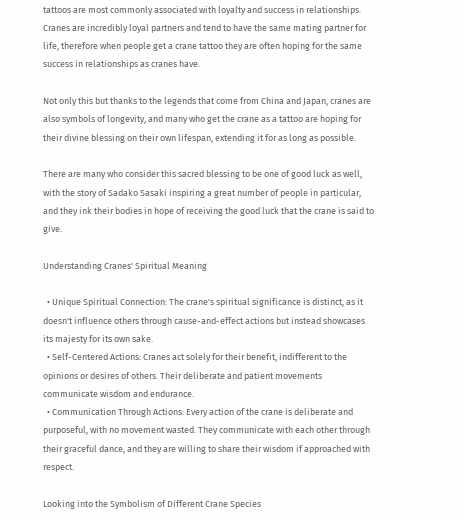tattoos are most commonly associated with loyalty and success in relationships. Cranes are incredibly loyal partners and tend to have the same mating partner for life, therefore when people get a crane tattoo they are often hoping for the same success in relationships as cranes have.

Not only this but thanks to the legends that come from China and Japan, cranes are also symbols of longevity, and many who get the crane as a tattoo are hoping for their divine blessing on their own lifespan, extending it for as long as possible.

There are many who consider this sacred blessing to be one of good luck as well, with the story of Sadako Sasaki inspiring a great number of people in particular, and they ink their bodies in hope of receiving the good luck that the crane is said to give.

Understanding Cranes' Spiritual Meaning

  • Unique Spiritual Connection: The crane's spiritual significance is distinct, as it doesn't influence others through cause-and-effect actions but instead showcases its majesty for its own sake.
  • Self-Centered Actions: Cranes act solely for their benefit, indifferent to the opinions or desires of others. Their deliberate and patient movements communicate wisdom and endurance.
  • Communication Through Actions: Every action of the crane is deliberate and purposeful, with no movement wasted. They communicate with each other through their graceful dance, and they are willing to share their wisdom if approached with respect.

Looking into the Symbolism of Different Crane Species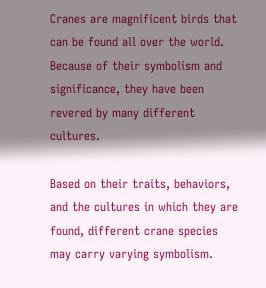Cranes are magnificent birds that can be found all over the world. Because of their symbolism and significance, they have been revered by many different cultures.

Based on their traits, behaviors, and the cultures in which they are found, different crane species may carry varying symbolism.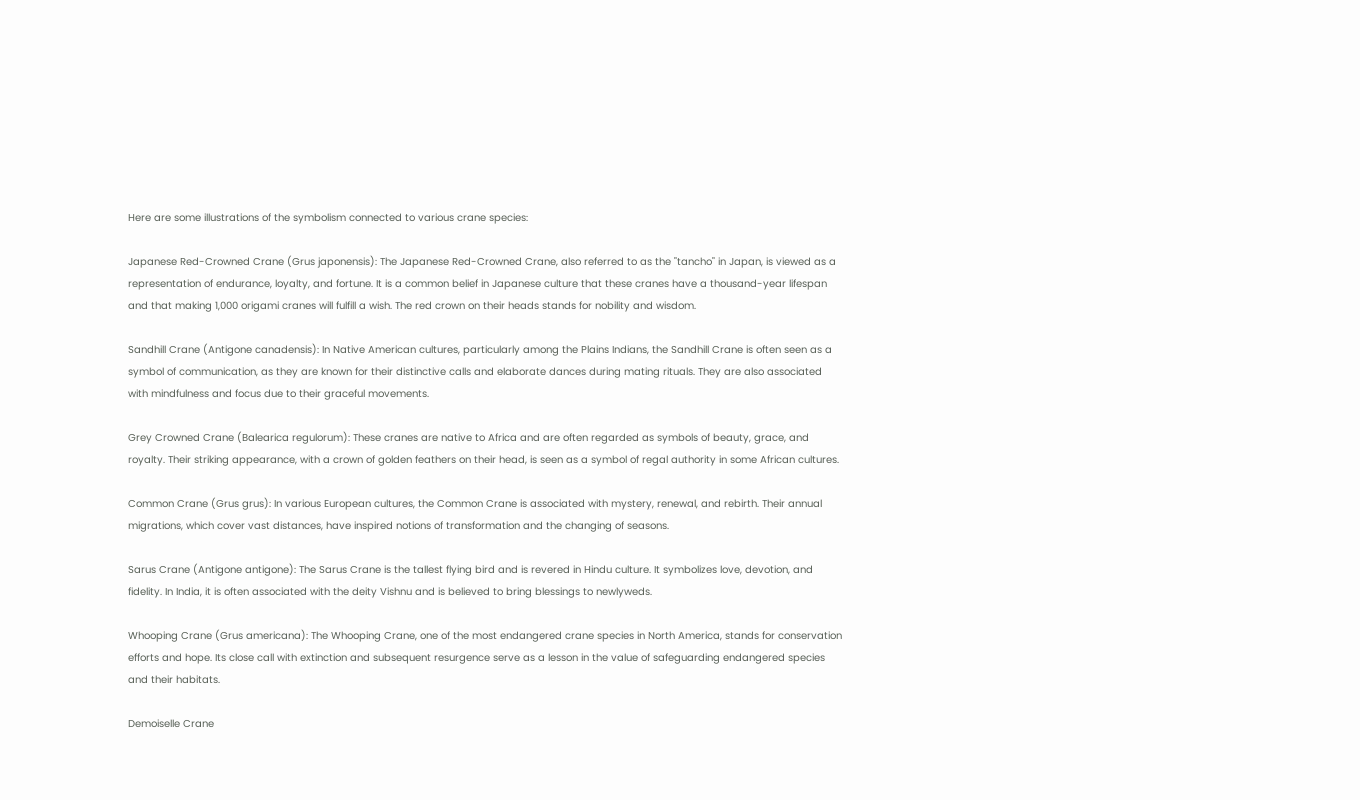Here are some illustrations of the symbolism connected to various crane species:

Japanese Red-Crowned Crane (Grus japonensis): The Japanese Red-Crowned Crane, also referred to as the "tancho" in Japan, is viewed as a representation of endurance, loyalty, and fortune. It is a common belief in Japanese culture that these cranes have a thousand-year lifespan and that making 1,000 origami cranes will fulfill a wish. The red crown on their heads stands for nobility and wisdom.

Sandhill Crane (Antigone canadensis): In Native American cultures, particularly among the Plains Indians, the Sandhill Crane is often seen as a symbol of communication, as they are known for their distinctive calls and elaborate dances during mating rituals. They are also associated with mindfulness and focus due to their graceful movements.

Grey Crowned Crane (Balearica regulorum): These cranes are native to Africa and are often regarded as symbols of beauty, grace, and royalty. Their striking appearance, with a crown of golden feathers on their head, is seen as a symbol of regal authority in some African cultures.

Common Crane (Grus grus): In various European cultures, the Common Crane is associated with mystery, renewal, and rebirth. Their annual migrations, which cover vast distances, have inspired notions of transformation and the changing of seasons.

Sarus Crane (Antigone antigone): The Sarus Crane is the tallest flying bird and is revered in Hindu culture. It symbolizes love, devotion, and fidelity. In India, it is often associated with the deity Vishnu and is believed to bring blessings to newlyweds.

Whooping Crane (Grus americana): The Whooping Crane, one of the most endangered crane species in North America, stands for conservation efforts and hope. Its close call with extinction and subsequent resurgence serve as a lesson in the value of safeguarding endangered species and their habitats.

Demoiselle Crane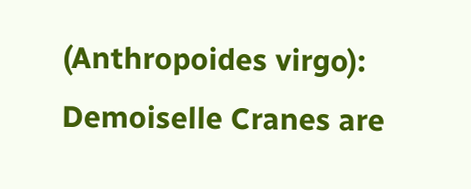(Anthropoides virgo): Demoiselle Cranes are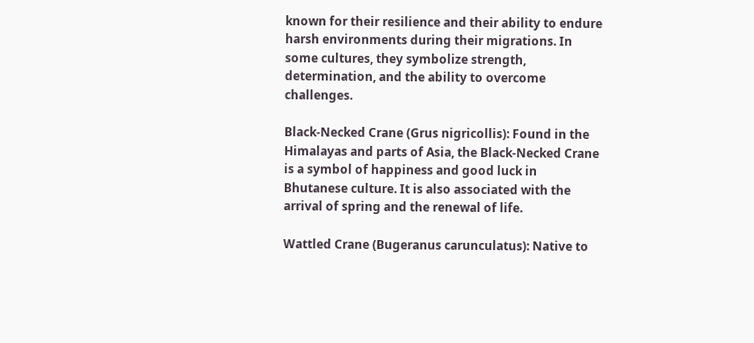known for their resilience and their ability to endure harsh environments during their migrations. In some cultures, they symbolize strength, determination, and the ability to overcome challenges.

Black-Necked Crane (Grus nigricollis): Found in the Himalayas and parts of Asia, the Black-Necked Crane is a symbol of happiness and good luck in Bhutanese culture. It is also associated with the arrival of spring and the renewal of life.

Wattled Crane (Bugeranus carunculatus): Native to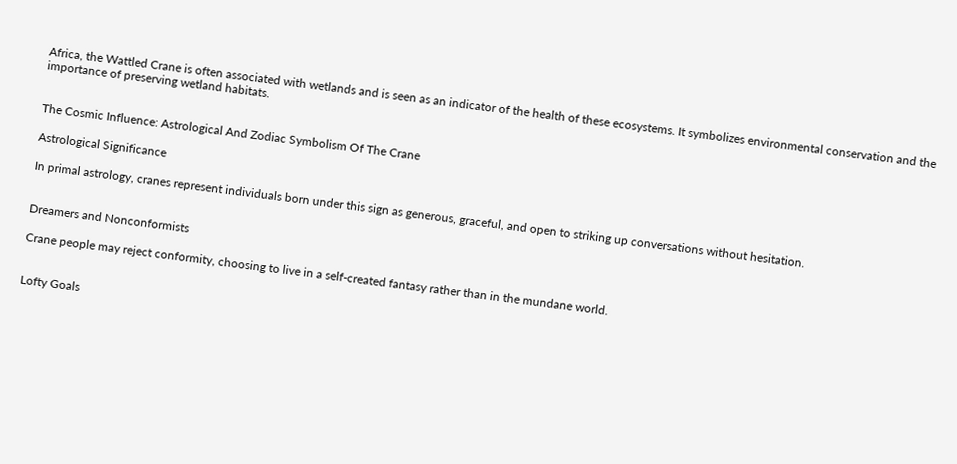Africa, the Wattled Crane is often associated with wetlands and is seen as an indicator of the health of these ecosystems. It symbolizes environmental conservation and the importance of preserving wetland habitats.


The Cosmic Influence: Astrological And Zodiac Symbolism Of The Crane

Astrological Significance

In primal astrology, cranes represent individuals born under this sign as generous, graceful, and open to striking up conversations without hesitation.


Dreamers and Nonconformists

Crane people may reject conformity, choosing to live in a self-created fantasy rather than in the mundane world.


Lofty Goals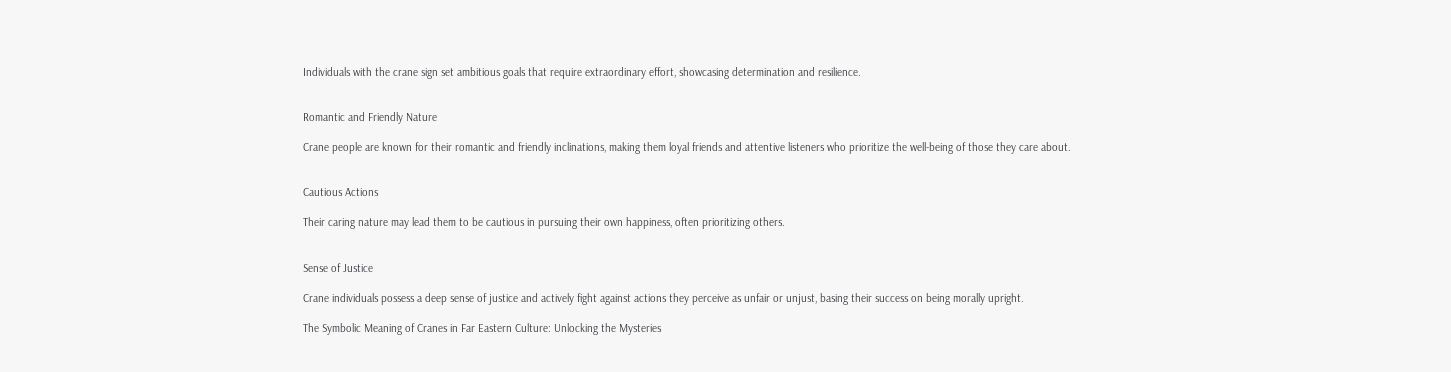Individuals with the crane sign set ambitious goals that require extraordinary effort, showcasing determination and resilience.


Romantic and Friendly Nature

Crane people are known for their romantic and friendly inclinations, making them loyal friends and attentive listeners who prioritize the well-being of those they care about.


Cautious Actions

Their caring nature may lead them to be cautious in pursuing their own happiness, often prioritizing others.


Sense of Justice

Crane individuals possess a deep sense of justice and actively fight against actions they perceive as unfair or unjust, basing their success on being morally upright.

The Symbolic Meaning of Cranes in Far Eastern Culture: Unlocking the Mysteries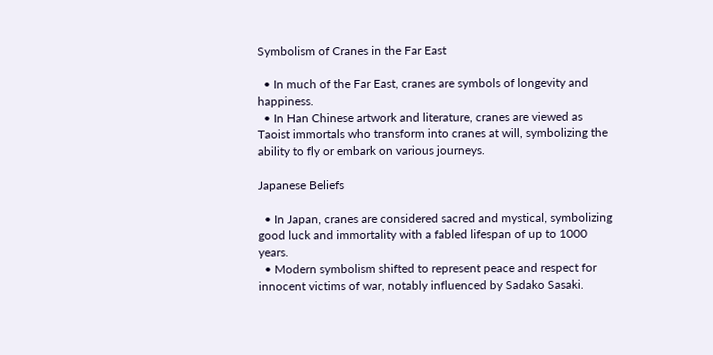Symbolism of Cranes in the Far East

  • In much of the Far East, cranes are symbols of longevity and happiness.
  • In Han Chinese artwork and literature, cranes are viewed as Taoist immortals who transform into cranes at will, symbolizing the ability to fly or embark on various journeys.

Japanese Beliefs

  • In Japan, cranes are considered sacred and mystical, symbolizing good luck and immortality with a fabled lifespan of up to 1000 years.
  • Modern symbolism shifted to represent peace and respect for innocent victims of war, notably influenced by Sadako Sasaki.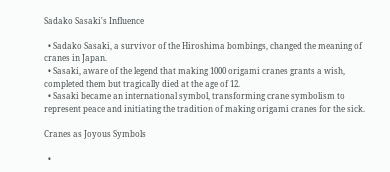Sadako Sasaki's Influence

  • Sadako Sasaki, a survivor of the Hiroshima bombings, changed the meaning of cranes in Japan.
  • Sasaki, aware of the legend that making 1000 origami cranes grants a wish, completed them but tragically died at the age of 12.
  • Sasaki became an international symbol, transforming crane symbolism to represent peace and initiating the tradition of making origami cranes for the sick.

Cranes as Joyous Symbols

  •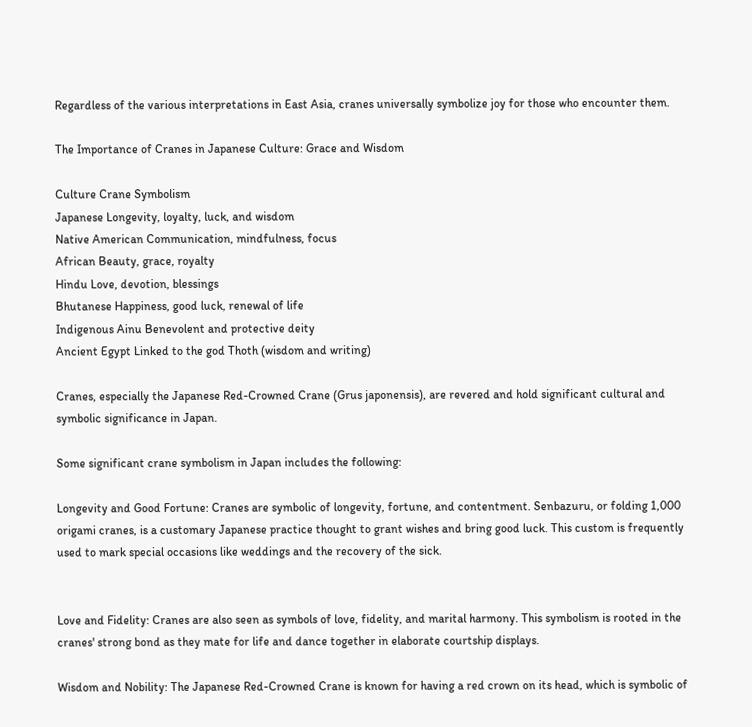Regardless of the various interpretations in East Asia, cranes universally symbolize joy for those who encounter them.

The Importance of Cranes in Japanese Culture: Grace and Wisdom

Culture Crane Symbolism
Japanese Longevity, loyalty, luck, and wisdom
Native American Communication, mindfulness, focus
African Beauty, grace, royalty
Hindu Love, devotion, blessings
Bhutanese Happiness, good luck, renewal of life
Indigenous Ainu Benevolent and protective deity
Ancient Egypt Linked to the god Thoth (wisdom and writing)

Cranes, especially the Japanese Red-Crowned Crane (Grus japonensis), are revered and hold significant cultural and symbolic significance in Japan.

Some significant crane symbolism in Japan includes the following:

Longevity and Good Fortune: Cranes are symbolic of longevity, fortune, and contentment. Senbazuru, or folding 1,000 origami cranes, is a customary Japanese practice thought to grant wishes and bring good luck. This custom is frequently used to mark special occasions like weddings and the recovery of the sick.


Love and Fidelity: Cranes are also seen as symbols of love, fidelity, and marital harmony. This symbolism is rooted in the cranes' strong bond as they mate for life and dance together in elaborate courtship displays.

Wisdom and Nobility: The Japanese Red-Crowned Crane is known for having a red crown on its head, which is symbolic of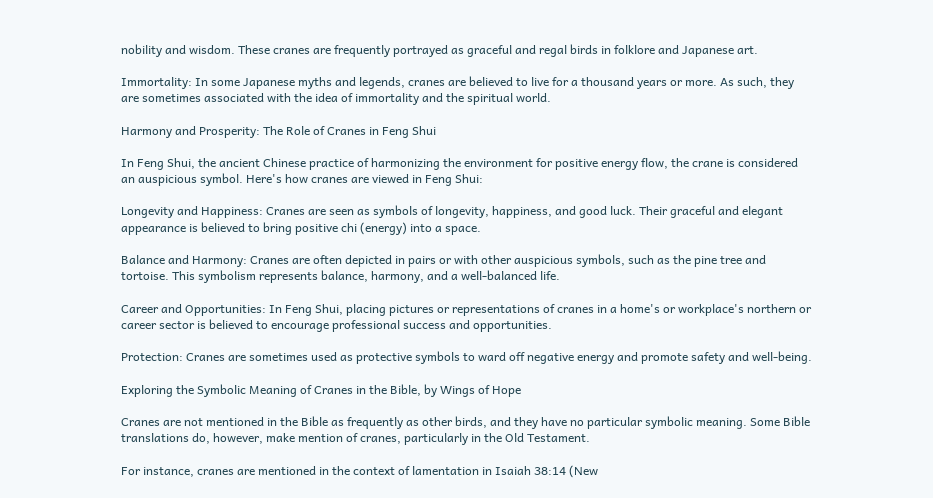nobility and wisdom. These cranes are frequently portrayed as graceful and regal birds in folklore and Japanese art.

Immortality: In some Japanese myths and legends, cranes are believed to live for a thousand years or more. As such, they are sometimes associated with the idea of immortality and the spiritual world.

Harmony and Prosperity: The Role of Cranes in Feng Shui

In Feng Shui, the ancient Chinese practice of harmonizing the environment for positive energy flow, the crane is considered an auspicious symbol. Here's how cranes are viewed in Feng Shui:

Longevity and Happiness: Cranes are seen as symbols of longevity, happiness, and good luck. Their graceful and elegant appearance is believed to bring positive chi (energy) into a space.

Balance and Harmony: Cranes are often depicted in pairs or with other auspicious symbols, such as the pine tree and tortoise. This symbolism represents balance, harmony, and a well-balanced life.

Career and Opportunities: In Feng Shui, placing pictures or representations of cranes in a home's or workplace's northern or career sector is believed to encourage professional success and opportunities.

Protection: Cranes are sometimes used as protective symbols to ward off negative energy and promote safety and well-being.

Exploring the Symbolic Meaning of Cranes in the Bible, by Wings of Hope

Cranes are not mentioned in the Bible as frequently as other birds, and they have no particular symbolic meaning. Some Bible translations do, however, make mention of cranes, particularly in the Old Testament.

For instance, cranes are mentioned in the context of lamentation in Isaiah 38:14 (New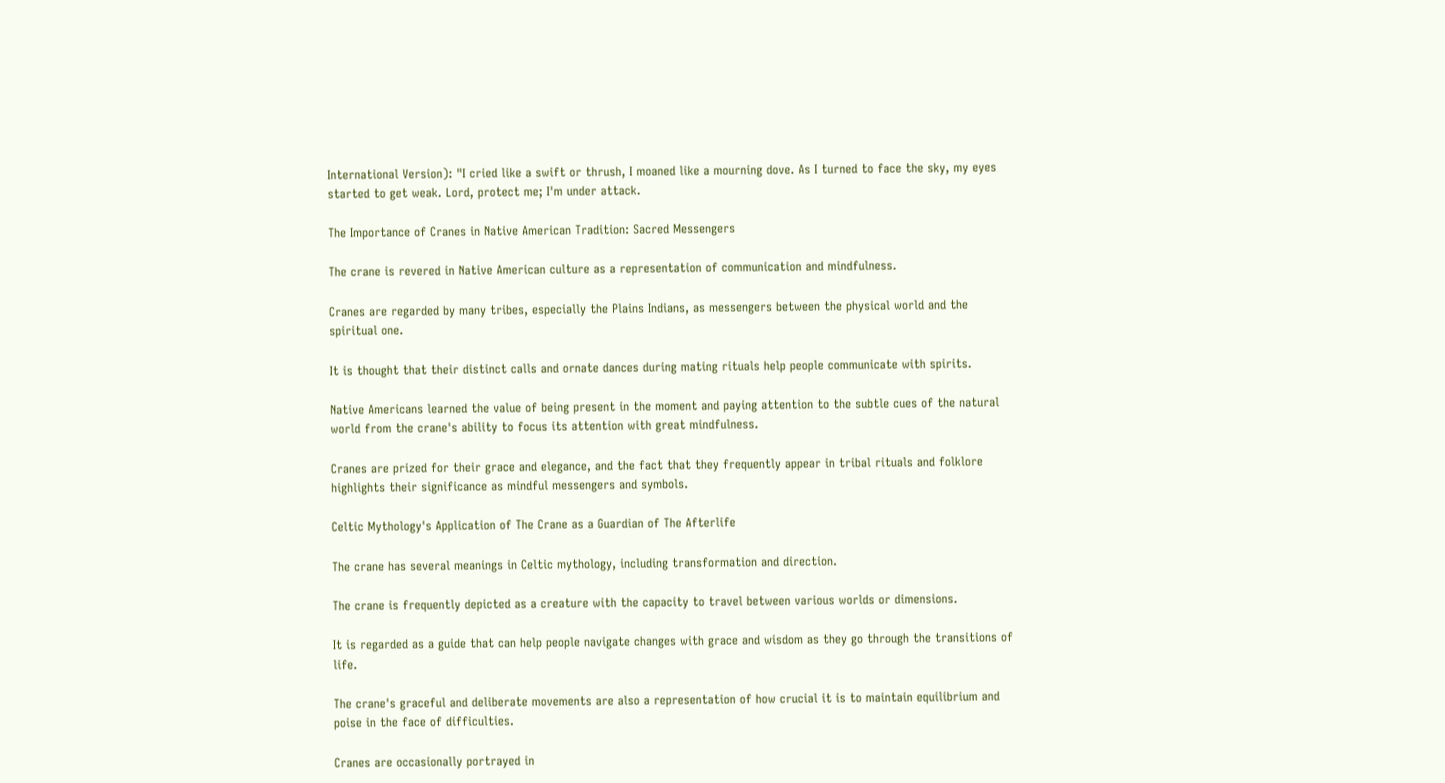International Version): "I cried like a swift or thrush, I moaned like a mourning dove. As I turned to face the sky, my eyes started to get weak. Lord, protect me; I'm under attack.

The Importance of Cranes in Native American Tradition: Sacred Messengers

The crane is revered in Native American culture as a representation of communication and mindfulness.

Cranes are regarded by many tribes, especially the Plains Indians, as messengers between the physical world and the spiritual one.

It is thought that their distinct calls and ornate dances during mating rituals help people communicate with spirits.

Native Americans learned the value of being present in the moment and paying attention to the subtle cues of the natural world from the crane's ability to focus its attention with great mindfulness.

Cranes are prized for their grace and elegance, and the fact that they frequently appear in tribal rituals and folklore highlights their significance as mindful messengers and symbols.

Celtic Mythology's Application of The Crane as a Guardian of The Afterlife

The crane has several meanings in Celtic mythology, including transformation and direction.

The crane is frequently depicted as a creature with the capacity to travel between various worlds or dimensions.

It is regarded as a guide that can help people navigate changes with grace and wisdom as they go through the transitions of life.

The crane's graceful and deliberate movements are also a representation of how crucial it is to maintain equilibrium and poise in the face of difficulties.

Cranes are occasionally portrayed in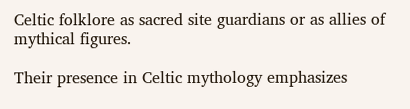Celtic folklore as sacred site guardians or as allies of mythical figures.

Their presence in Celtic mythology emphasizes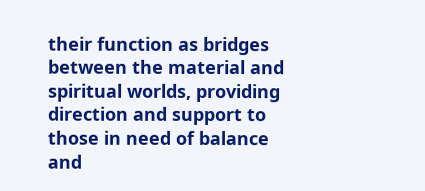their function as bridges between the material and spiritual worlds, providing direction and support to those in need of balance and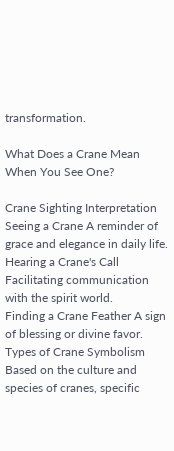transformation.

What Does a Crane Mean When You See One?

Crane Sighting Interpretation
Seeing a Crane A reminder of grace and elegance in daily life.
Hearing a Crane's Call Facilitating communication with the spirit world.
Finding a Crane Feather A sign of blessing or divine favor.
Types of Crane Symbolism Based on the culture and species of cranes, specific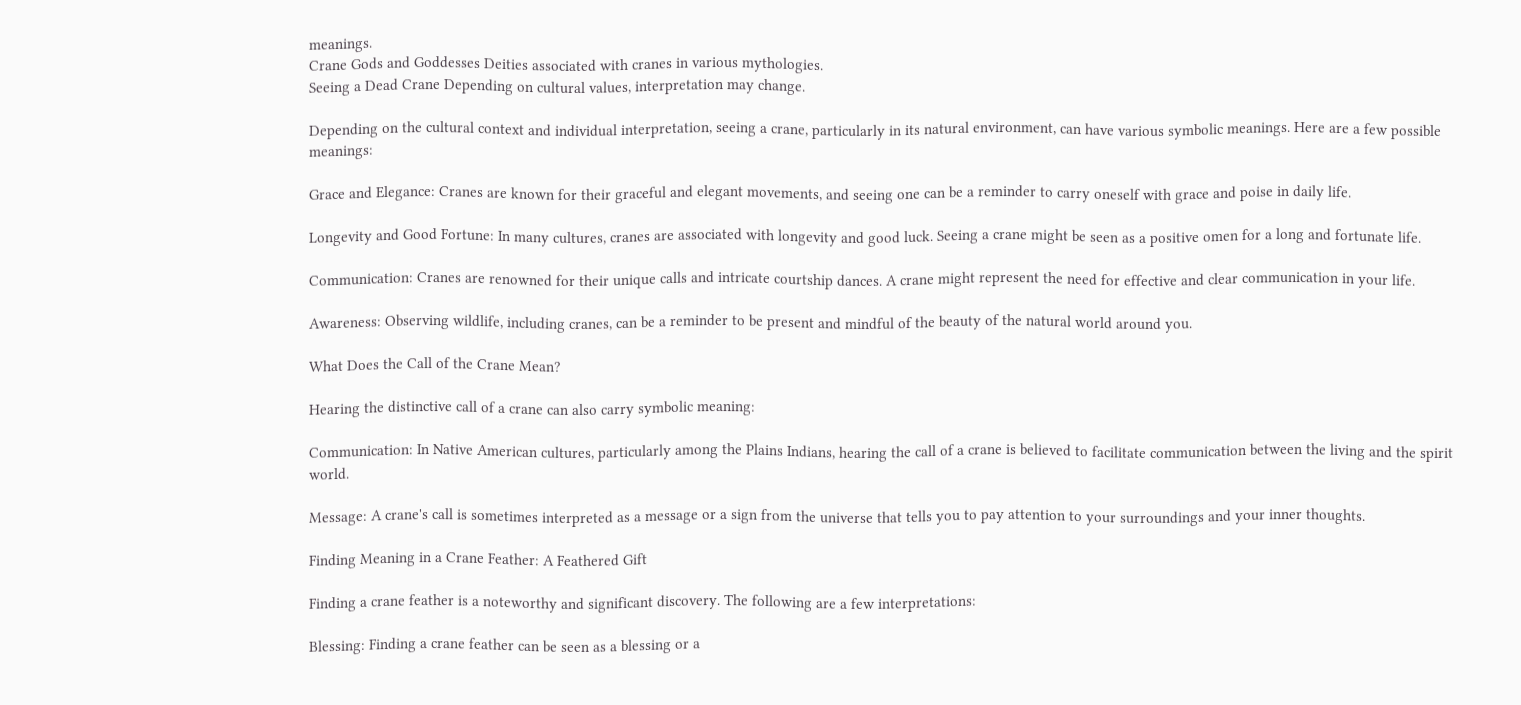meanings.
Crane Gods and Goddesses Deities associated with cranes in various mythologies.
Seeing a Dead Crane Depending on cultural values, interpretation may change.

Depending on the cultural context and individual interpretation, seeing a crane, particularly in its natural environment, can have various symbolic meanings. Here are a few possible meanings:

Grace and Elegance: Cranes are known for their graceful and elegant movements, and seeing one can be a reminder to carry oneself with grace and poise in daily life.

Longevity and Good Fortune: In many cultures, cranes are associated with longevity and good luck. Seeing a crane might be seen as a positive omen for a long and fortunate life.

Communication: Cranes are renowned for their unique calls and intricate courtship dances. A crane might represent the need for effective and clear communication in your life.

Awareness: Observing wildlife, including cranes, can be a reminder to be present and mindful of the beauty of the natural world around you.

What Does the Call of the Crane Mean?

Hearing the distinctive call of a crane can also carry symbolic meaning:

Communication: In Native American cultures, particularly among the Plains Indians, hearing the call of a crane is believed to facilitate communication between the living and the spirit world.

Message: A crane's call is sometimes interpreted as a message or a sign from the universe that tells you to pay attention to your surroundings and your inner thoughts.

Finding Meaning in a Crane Feather: A Feathered Gift

Finding a crane feather is a noteworthy and significant discovery. The following are a few interpretations:

Blessing: Finding a crane feather can be seen as a blessing or a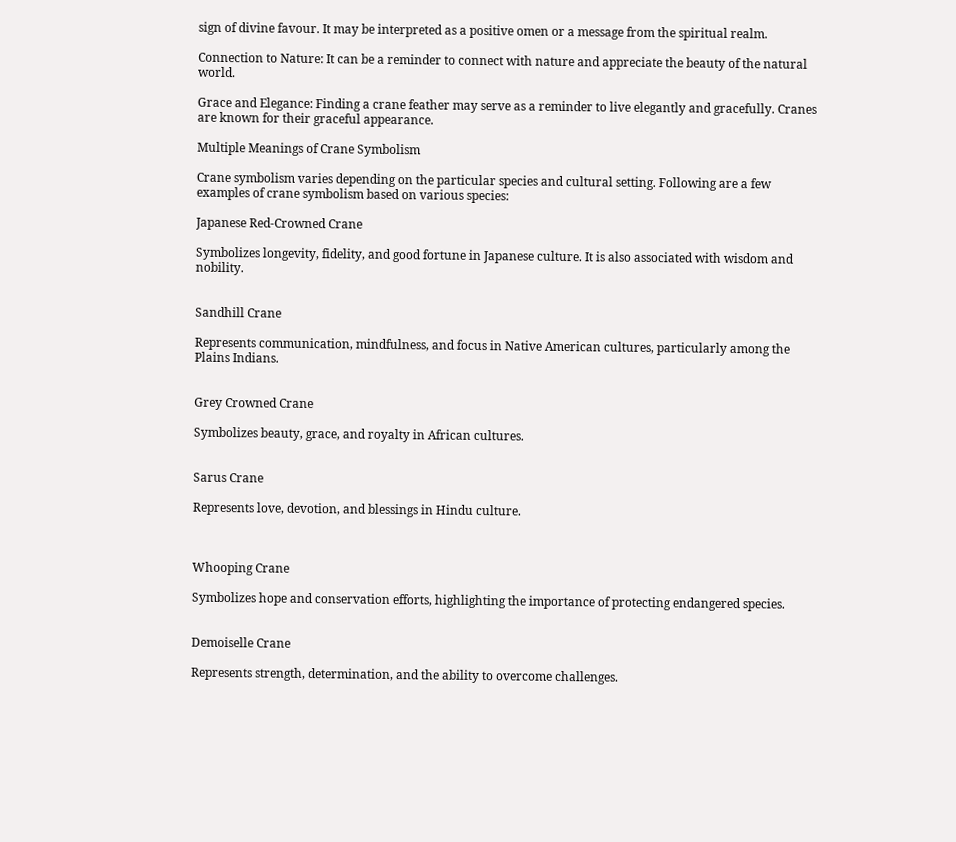sign of divine favour. It may be interpreted as a positive omen or a message from the spiritual realm.

Connection to Nature: It can be a reminder to connect with nature and appreciate the beauty of the natural world.

Grace and Elegance: Finding a crane feather may serve as a reminder to live elegantly and gracefully. Cranes are known for their graceful appearance.

Multiple Meanings of Crane Symbolism

Crane symbolism varies depending on the particular species and cultural setting. Following are a few examples of crane symbolism based on various species:

Japanese Red-Crowned Crane

Symbolizes longevity, fidelity, and good fortune in Japanese culture. It is also associated with wisdom and nobility.


Sandhill Crane

Represents communication, mindfulness, and focus in Native American cultures, particularly among the Plains Indians.


Grey Crowned Crane

Symbolizes beauty, grace, and royalty in African cultures.


Sarus Crane

Represents love, devotion, and blessings in Hindu culture.



Whooping Crane

Symbolizes hope and conservation efforts, highlighting the importance of protecting endangered species.


Demoiselle Crane

Represents strength, determination, and the ability to overcome challenges.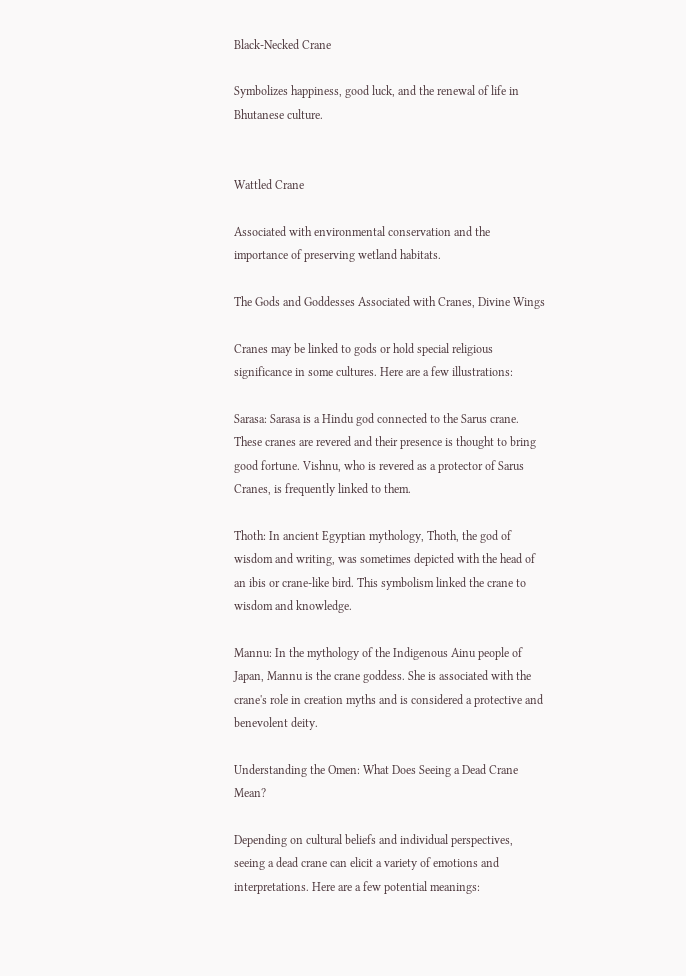Black-Necked Crane

Symbolizes happiness, good luck, and the renewal of life in Bhutanese culture.


Wattled Crane

Associated with environmental conservation and the importance of preserving wetland habitats.

The Gods and Goddesses Associated with Cranes, Divine Wings

Cranes may be linked to gods or hold special religious significance in some cultures. Here are a few illustrations:

Sarasa: Sarasa is a Hindu god connected to the Sarus crane. These cranes are revered and their presence is thought to bring good fortune. Vishnu, who is revered as a protector of Sarus Cranes, is frequently linked to them.

Thoth: In ancient Egyptian mythology, Thoth, the god of wisdom and writing, was sometimes depicted with the head of an ibis or crane-like bird. This symbolism linked the crane to wisdom and knowledge.

Mannu: In the mythology of the Indigenous Ainu people of Japan, Mannu is the crane goddess. She is associated with the crane's role in creation myths and is considered a protective and benevolent deity.

Understanding the Omen: What Does Seeing a Dead Crane Mean?

Depending on cultural beliefs and individual perspectives, seeing a dead crane can elicit a variety of emotions and interpretations. Here are a few potential meanings: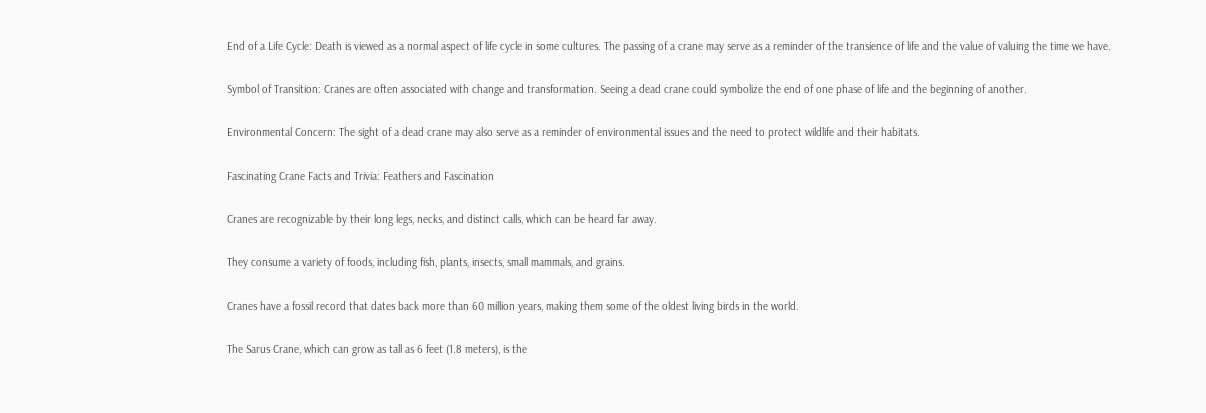End of a Life Cycle: Death is viewed as a normal aspect of life cycle in some cultures. The passing of a crane may serve as a reminder of the transience of life and the value of valuing the time we have.

Symbol of Transition: Cranes are often associated with change and transformation. Seeing a dead crane could symbolize the end of one phase of life and the beginning of another.

Environmental Concern: The sight of a dead crane may also serve as a reminder of environmental issues and the need to protect wildlife and their habitats.

Fascinating Crane Facts and Trivia: Feathers and Fascination

Cranes are recognizable by their long legs, necks, and distinct calls, which can be heard far away.

They consume a variety of foods, including fish, plants, insects, small mammals, and grains.

Cranes have a fossil record that dates back more than 60 million years, making them some of the oldest living birds in the world.

The Sarus Crane, which can grow as tall as 6 feet (1.8 meters), is the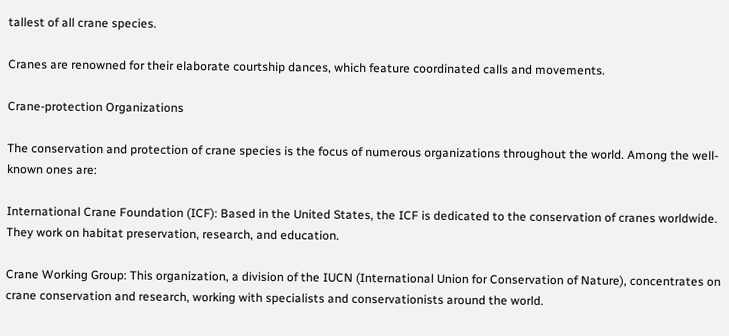tallest of all crane species.

Cranes are renowned for their elaborate courtship dances, which feature coordinated calls and movements.

Crane-protection Organizations

The conservation and protection of crane species is the focus of numerous organizations throughout the world. Among the well-known ones are:

International Crane Foundation (ICF): Based in the United States, the ICF is dedicated to the conservation of cranes worldwide. They work on habitat preservation, research, and education.

Crane Working Group: This organization, a division of the IUCN (International Union for Conservation of Nature), concentrates on crane conservation and research, working with specialists and conservationists around the world.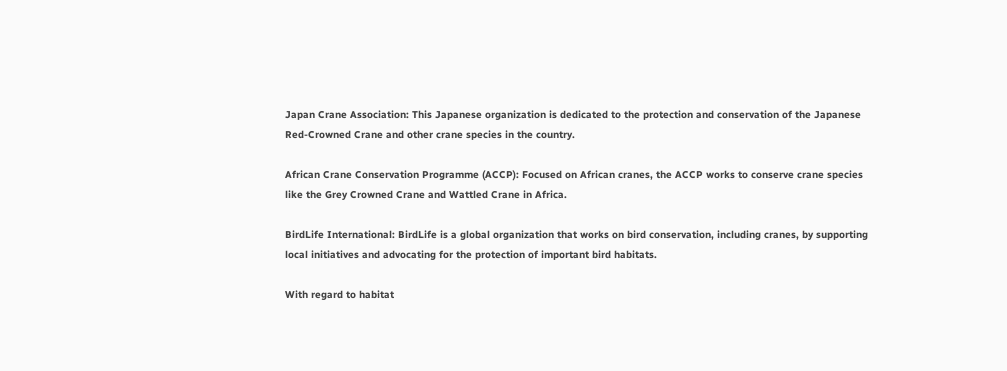Japan Crane Association: This Japanese organization is dedicated to the protection and conservation of the Japanese Red-Crowned Crane and other crane species in the country.

African Crane Conservation Programme (ACCP): Focused on African cranes, the ACCP works to conserve crane species like the Grey Crowned Crane and Wattled Crane in Africa.

BirdLife International: BirdLife is a global organization that works on bird conservation, including cranes, by supporting local initiatives and advocating for the protection of important bird habitats.

With regard to habitat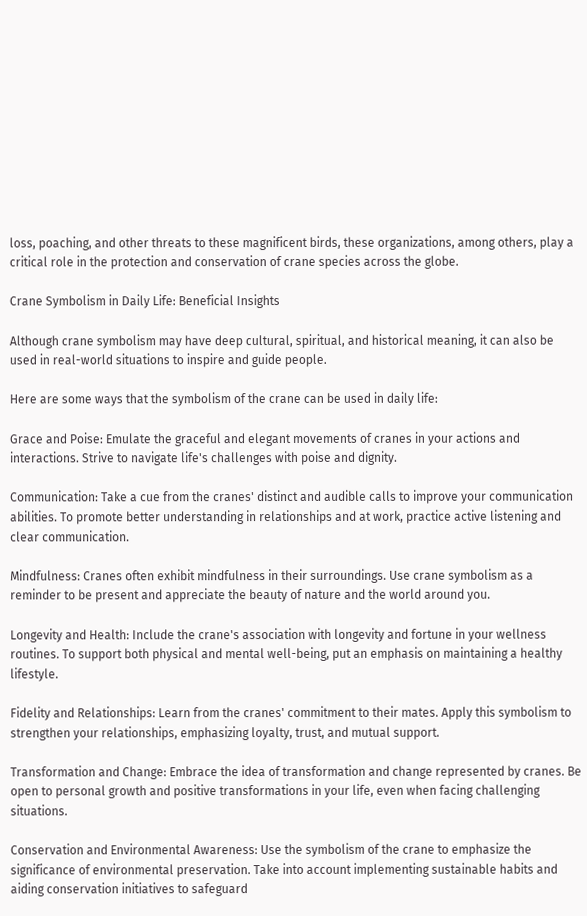loss, poaching, and other threats to these magnificent birds, these organizations, among others, play a critical role in the protection and conservation of crane species across the globe.

Crane Symbolism in Daily Life: Beneficial Insights

Although crane symbolism may have deep cultural, spiritual, and historical meaning, it can also be used in real-world situations to inspire and guide people.

Here are some ways that the symbolism of the crane can be used in daily life:

Grace and Poise: Emulate the graceful and elegant movements of cranes in your actions and interactions. Strive to navigate life's challenges with poise and dignity.

Communication: Take a cue from the cranes' distinct and audible calls to improve your communication abilities. To promote better understanding in relationships and at work, practice active listening and clear communication.

Mindfulness: Cranes often exhibit mindfulness in their surroundings. Use crane symbolism as a reminder to be present and appreciate the beauty of nature and the world around you.

Longevity and Health: Include the crane's association with longevity and fortune in your wellness routines. To support both physical and mental well-being, put an emphasis on maintaining a healthy lifestyle.

Fidelity and Relationships: Learn from the cranes' commitment to their mates. Apply this symbolism to strengthen your relationships, emphasizing loyalty, trust, and mutual support.

Transformation and Change: Embrace the idea of transformation and change represented by cranes. Be open to personal growth and positive transformations in your life, even when facing challenging situations.

Conservation and Environmental Awareness: Use the symbolism of the crane to emphasize the significance of environmental preservation. Take into account implementing sustainable habits and aiding conservation initiatives to safeguard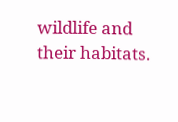wildlife and their habitats.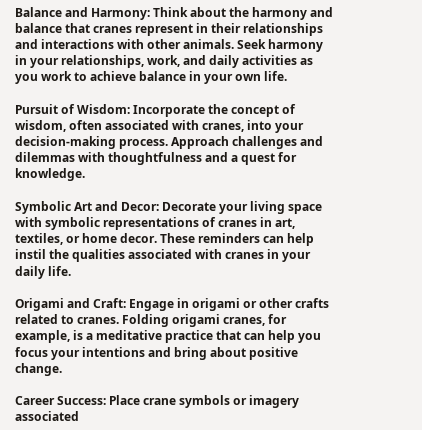Balance and Harmony: Think about the harmony and balance that cranes represent in their relationships and interactions with other animals. Seek harmony in your relationships, work, and daily activities as you work to achieve balance in your own life.

Pursuit of Wisdom: Incorporate the concept of wisdom, often associated with cranes, into your decision-making process. Approach challenges and dilemmas with thoughtfulness and a quest for knowledge.

Symbolic Art and Decor: Decorate your living space with symbolic representations of cranes in art, textiles, or home decor. These reminders can help instil the qualities associated with cranes in your daily life.

Origami and Craft: Engage in origami or other crafts related to cranes. Folding origami cranes, for example, is a meditative practice that can help you focus your intentions and bring about positive change.

Career Success: Place crane symbols or imagery associated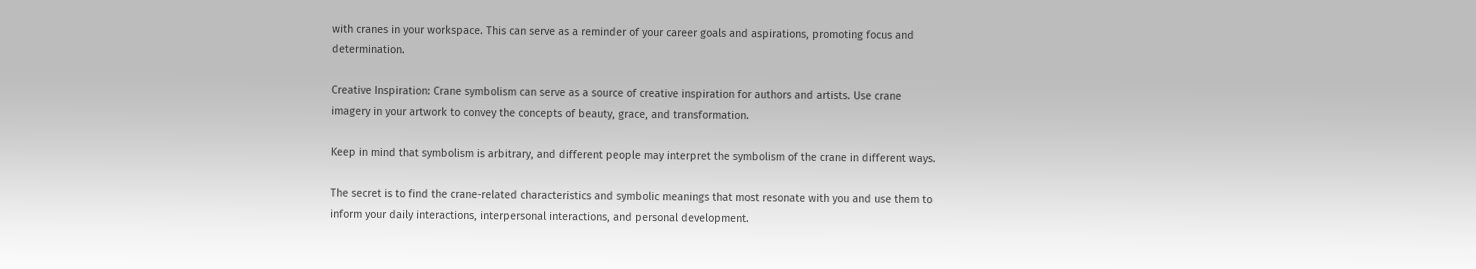with cranes in your workspace. This can serve as a reminder of your career goals and aspirations, promoting focus and determination.

Creative Inspiration: Crane symbolism can serve as a source of creative inspiration for authors and artists. Use crane imagery in your artwork to convey the concepts of beauty, grace, and transformation.

Keep in mind that symbolism is arbitrary, and different people may interpret the symbolism of the crane in different ways.

The secret is to find the crane-related characteristics and symbolic meanings that most resonate with you and use them to inform your daily interactions, interpersonal interactions, and personal development.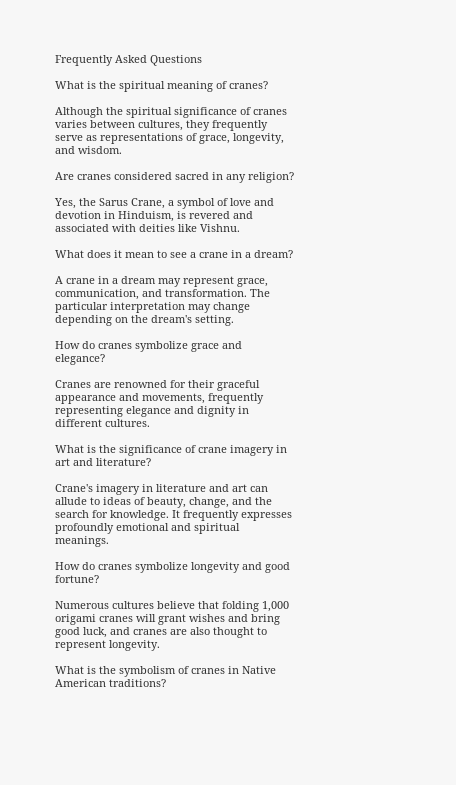Frequently Asked Questions

What is the spiritual meaning of cranes?

Although the spiritual significance of cranes varies between cultures, they frequently serve as representations of grace, longevity, and wisdom.

Are cranes considered sacred in any religion?

Yes, the Sarus Crane, a symbol of love and devotion in Hinduism, is revered and associated with deities like Vishnu.

What does it mean to see a crane in a dream?

A crane in a dream may represent grace, communication, and transformation. The particular interpretation may change depending on the dream's setting.

How do cranes symbolize grace and elegance?

Cranes are renowned for their graceful appearance and movements, frequently representing elegance and dignity in different cultures.

What is the significance of crane imagery in art and literature?

Crane's imagery in literature and art can allude to ideas of beauty, change, and the search for knowledge. It frequently expresses profoundly emotional and spiritual meanings.

How do cranes symbolize longevity and good fortune?

Numerous cultures believe that folding 1,000 origami cranes will grant wishes and bring good luck, and cranes are also thought to represent longevity.

What is the symbolism of cranes in Native American traditions?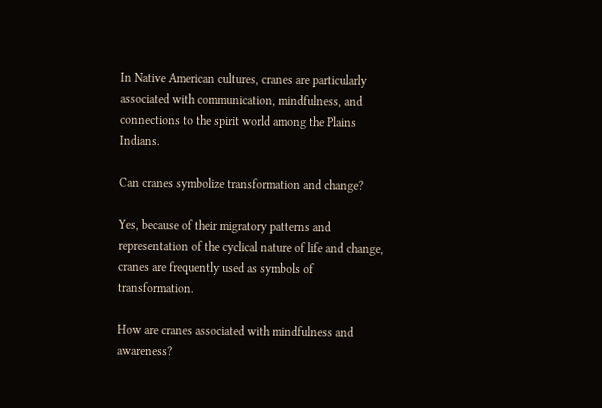In Native American cultures, cranes are particularly associated with communication, mindfulness, and connections to the spirit world among the Plains Indians.

Can cranes symbolize transformation and change?

Yes, because of their migratory patterns and representation of the cyclical nature of life and change, cranes are frequently used as symbols of transformation.

How are cranes associated with mindfulness and awareness?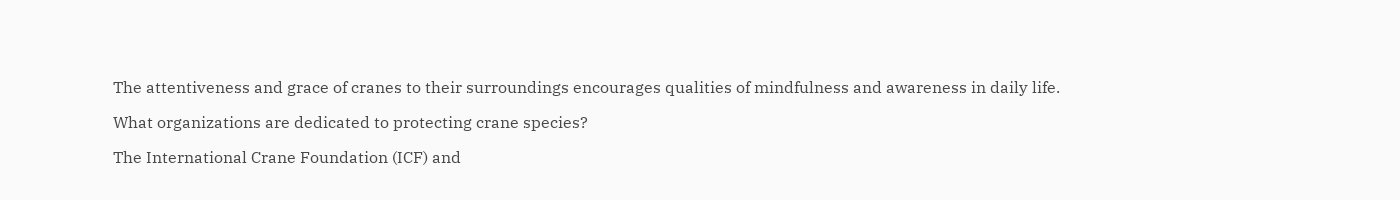The attentiveness and grace of cranes to their surroundings encourages qualities of mindfulness and awareness in daily life.

What organizations are dedicated to protecting crane species?

The International Crane Foundation (ICF) and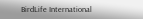BirdLife International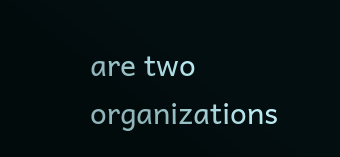are two organizations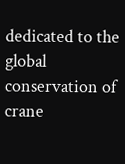dedicated to the global conservation of crane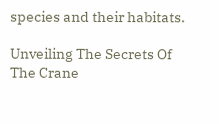species and their habitats.

Unveiling The Secrets Of The Crane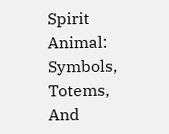Spirit Animal: Symbols, Totems, And